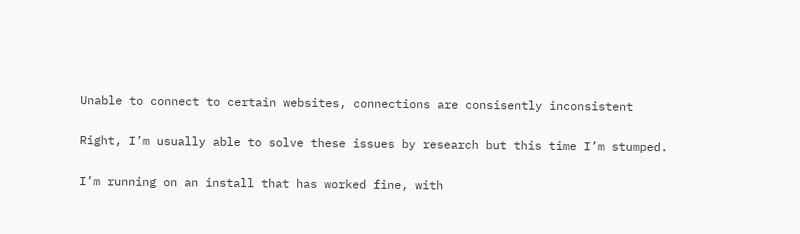Unable to connect to certain websites, connections are consisently inconsistent

Right, I’m usually able to solve these issues by research but this time I’m stumped.

I’m running on an install that has worked fine, with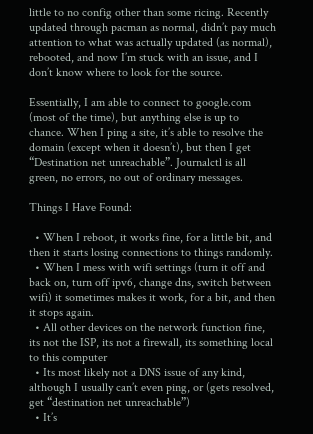little to no config other than some ricing. Recently updated through pacman as normal, didn’t pay much attention to what was actually updated (as normal), rebooted, and now I’m stuck with an issue, and I don’t know where to look for the source.

Essentially, I am able to connect to google.com (most of the time), but anything else is up to chance. When I ping a site, it’s able to resolve the domain (except when it doesn’t), but then I get “Destination net unreachable”. Journalctl is all green, no errors, no out of ordinary messages.

Things I Have Found:

  • When I reboot, it works fine, for a little bit, and then it starts losing connections to things randomly.
  • When I mess with wifi settings (turn it off and back on, turn off ipv6, change dns, switch between wifi) it sometimes makes it work, for a bit, and then it stops again.
  • All other devices on the network function fine, its not the ISP, its not a firewall, its something local to this computer
  • Its most likely not a DNS issue of any kind, although I usually can’t even ping, or (gets resolved, get “destination net unreachable”)
  • It’s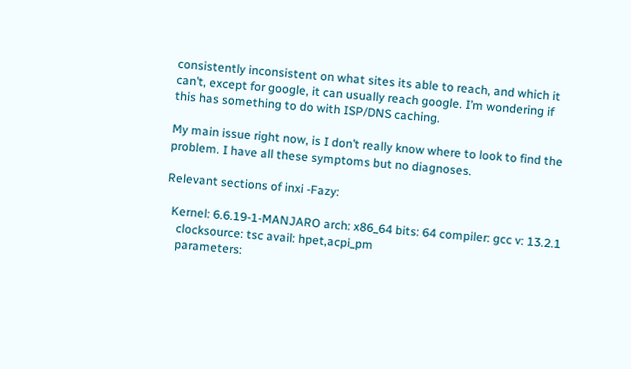consistently inconsistent on what sites its able to reach, and which it can’t, except for google, it can usually reach google. I’m wondering if this has something to do with ISP/DNS caching.

My main issue right now, is I don’t really know where to look to find the problem. I have all these symptoms but no diagnoses.

Relevant sections of inxi -Fazy:

  Kernel: 6.6.19-1-MANJARO arch: x86_64 bits: 64 compiler: gcc v: 13.2.1
    clocksource: tsc avail: hpet,acpi_pm
    parameters: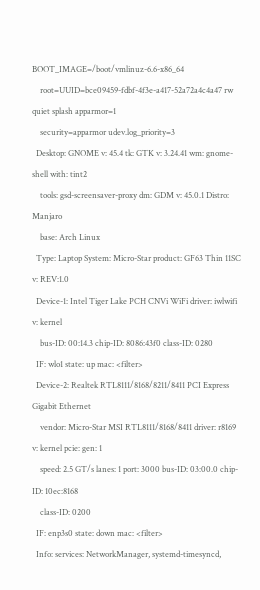BOOT_IMAGE=/boot/vmlinuz-6.6-x86_64
    root=UUID=bce09459-fdbf-4f3e-a417-52a72a4c4a47 rw quiet splash apparmor=1
    security=apparmor udev.log_priority=3
  Desktop: GNOME v: 45.4 tk: GTK v: 3.24.41 wm: gnome-shell with: tint2
    tools: gsd-screensaver-proxy dm: GDM v: 45.0.1 Distro: Manjaro
    base: Arch Linux
  Type: Laptop System: Micro-Star product: GF63 Thin 11SC v: REV:1.0
  Device-1: Intel Tiger Lake PCH CNVi WiFi driver: iwlwifi v: kernel
    bus-ID: 00:14.3 chip-ID: 8086:43f0 class-ID: 0280
  IF: wlo1 state: up mac: <filter>
  Device-2: Realtek RTL8111/8168/8211/8411 PCI Express Gigabit Ethernet
    vendor: Micro-Star MSI RTL8111/8168/8411 driver: r8169 v: kernel pcie: gen: 1
    speed: 2.5 GT/s lanes: 1 port: 3000 bus-ID: 03:00.0 chip-ID: 10ec:8168
    class-ID: 0200
  IF: enp3s0 state: down mac: <filter>
  Info: services: NetworkManager, systemd-timesyncd,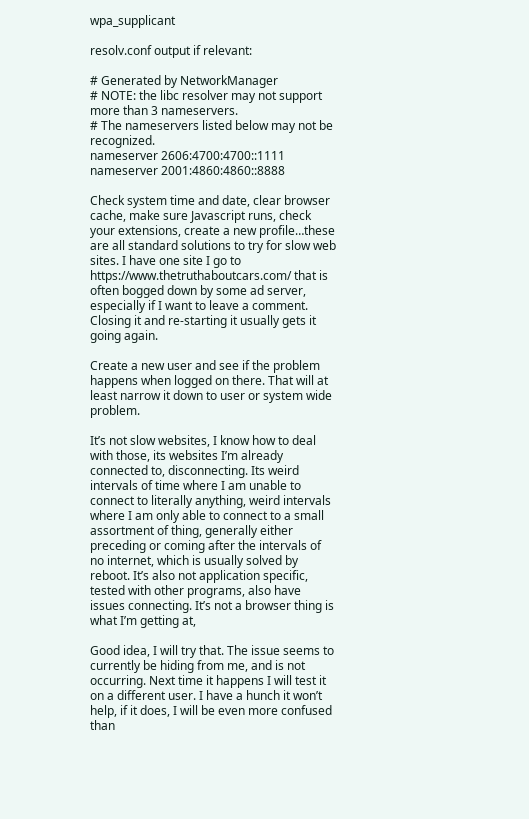wpa_supplicant

resolv.conf output if relevant:

# Generated by NetworkManager
# NOTE: the libc resolver may not support more than 3 nameservers.
# The nameservers listed below may not be recognized.
nameserver 2606:4700:4700::1111
nameserver 2001:4860:4860::8888

Check system time and date, clear browser cache, make sure Javascript runs, check your extensions, create a new profile…these are all standard solutions to try for slow web sites. I have one site I go to https://www.thetruthaboutcars.com/ that is often bogged down by some ad server, especially if I want to leave a comment. Closing it and re-starting it usually gets it going again.

Create a new user and see if the problem happens when logged on there. That will at least narrow it down to user or system wide problem.

It’s not slow websites, I know how to deal with those, its websites I’m already connected to, disconnecting. Its weird intervals of time where I am unable to connect to literally anything, weird intervals where I am only able to connect to a small assortment of thing, generally either preceding or coming after the intervals of no internet, which is usually solved by reboot. It’s also not application specific, tested with other programs, also have issues connecting. It’s not a browser thing is what I’m getting at,

Good idea, I will try that. The issue seems to currently be hiding from me, and is not occurring. Next time it happens I will test it on a different user. I have a hunch it won’t help, if it does, I will be even more confused than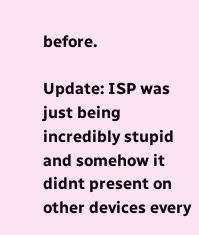before.

Update: ISP was just being incredibly stupid and somehow it didnt present on other devices every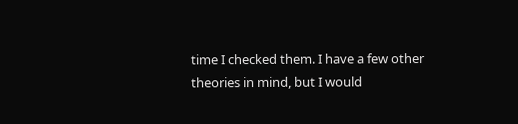time I checked them. I have a few other theories in mind, but I would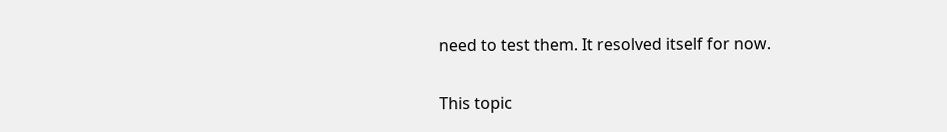need to test them. It resolved itself for now.

This topic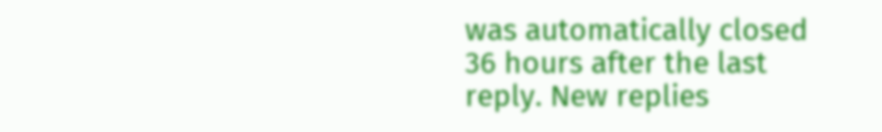was automatically closed 36 hours after the last reply. New replies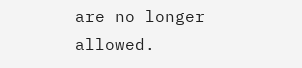are no longer allowed.